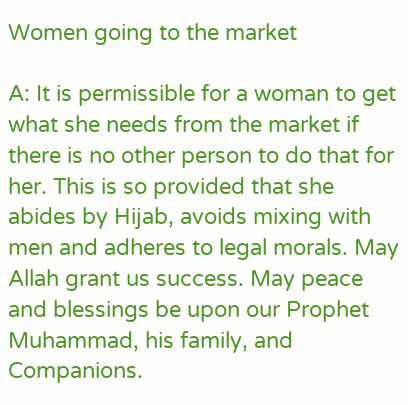Women going to the market

A: It is permissible for a woman to get what she needs from the market if there is no other person to do that for her. This is so provided that she abides by Hijab, avoids mixing with men and adheres to legal morals. May Allah grant us success. May peace and blessings be upon our Prophet Muhammad, his family, and Companions.